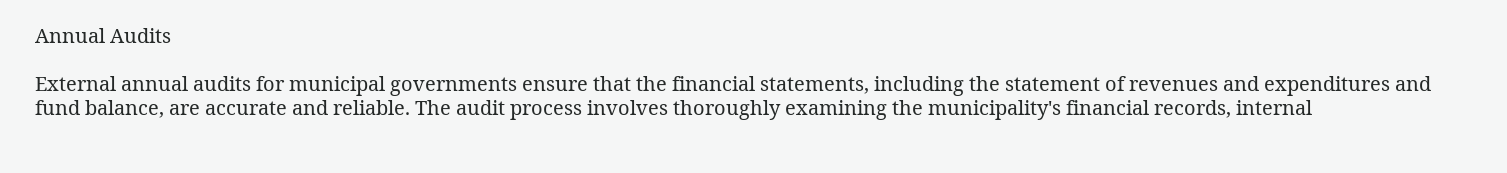Annual Audits

External annual audits for municipal governments ensure that the financial statements, including the statement of revenues and expenditures and fund balance, are accurate and reliable. The audit process involves thoroughly examining the municipality's financial records, internal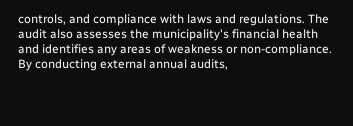controls, and compliance with laws and regulations. The audit also assesses the municipality's financial health and identifies any areas of weakness or non-compliance. By conducting external annual audits,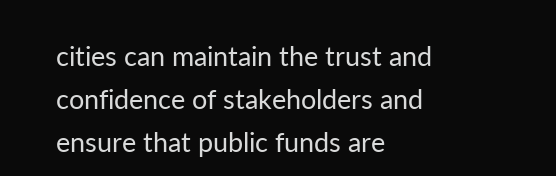cities can maintain the trust and confidence of stakeholders and ensure that public funds are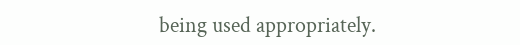being used appropriately.